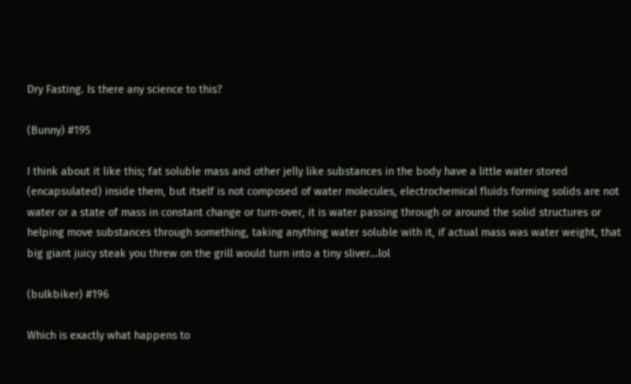Dry Fasting. Is there any science to this?

(Bunny) #195

I think about it like this; fat soluble mass and other jelly like substances in the body have a little water stored (encapsulated) inside them, but itself is not composed of water molecules, electrochemical fluids forming solids are not water or a state of mass in constant change or turn-over, it is water passing through or around the solid structures or helping move substances through something, taking anything water soluble with it, if actual mass was water weight, that big giant juicy steak you threw on the grill would turn into a tiny sliver…lol

(bulkbiker) #196

Which is exactly what happens to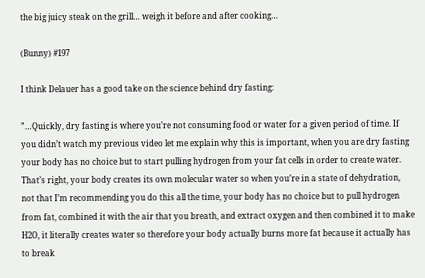the big juicy steak on the grill… weigh it before and after cooking…

(Bunny) #197

I think Delauer has a good take on the science behind dry fasting:

”…Quickly, dry fasting is where you’re not consuming food or water for a given period of time. If you didn’t watch my previous video let me explain why this is important, when you are dry fasting your body has no choice but to start pulling hydrogen from your fat cells in order to create water. That’s right, your body creates its own molecular water so when you’re in a state of dehydration, not that I’m recommending you do this all the time, your body has no choice but to pull hydrogen from fat, combined it with the air that you breath, and extract oxygen and then combined it to make H2O, it literally creates water so therefore your body actually burns more fat because it actually has to break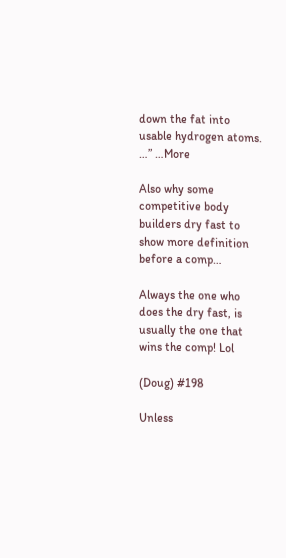down the fat into usable hydrogen atoms. …” …More

Also why some competitive body builders dry fast to show more definition before a comp…

Always the one who does the dry fast, is usually the one that wins the comp! Lol

(Doug) #198

Unless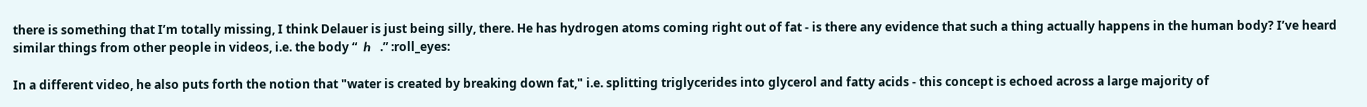there is something that I’m totally missing, I think Delauer is just being silly, there. He has hydrogen atoms coming right out of fat - is there any evidence that such a thing actually happens in the human body? I’ve heard similar things from other people in videos, i.e. the body “  ℎ   .” :roll_eyes:

In a different video, he also puts forth the notion that "water is created by breaking down fat," i.e. splitting triglycerides into glycerol and fatty acids - this concept is echoed across a large majority of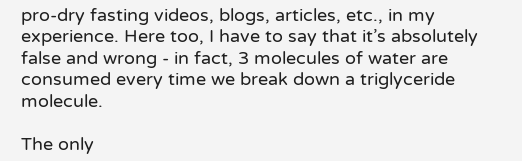pro-dry fasting videos, blogs, articles, etc., in my experience. Here too, I have to say that it’s absolutely false and wrong - in fact, 3 molecules of water are consumed every time we break down a triglyceride molecule.

The only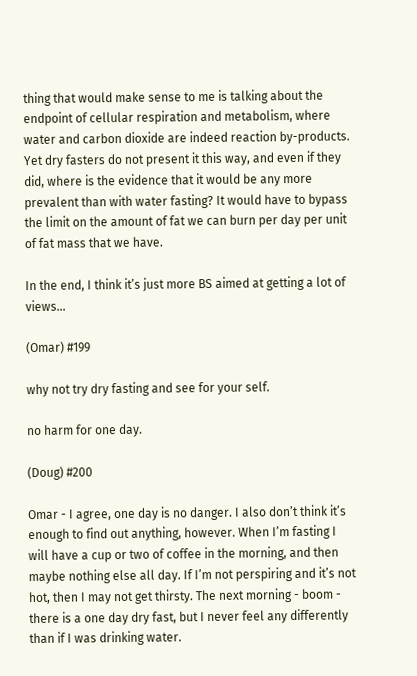thing that would make sense to me is talking about the endpoint of cellular respiration and metabolism, where water and carbon dioxide are indeed reaction by-products. Yet dry fasters do not present it this way, and even if they did, where is the evidence that it would be any more prevalent than with water fasting? It would have to bypass the limit on the amount of fat we can burn per day per unit of fat mass that we have.

In the end, I think it’s just more BS aimed at getting a lot of views…

(Omar) #199

why not try dry fasting and see for your self.

no harm for one day.

(Doug) #200

Omar - I agree, one day is no danger. I also don’t think it’s enough to find out anything, however. When I’m fasting I will have a cup or two of coffee in the morning, and then maybe nothing else all day. If I’m not perspiring and it’s not hot, then I may not get thirsty. The next morning - boom - there is a one day dry fast, but I never feel any differently than if I was drinking water.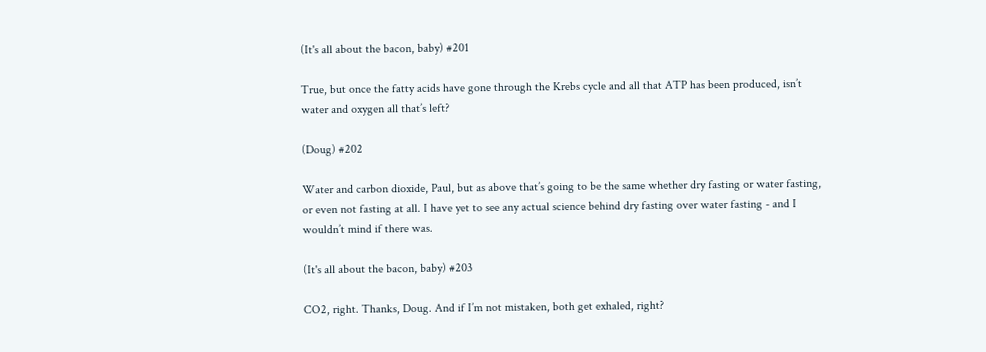(It's all about the bacon, baby) #201

True, but once the fatty acids have gone through the Krebs cycle and all that ATP has been produced, isn’t water and oxygen all that’s left?

(Doug) #202

Water and carbon dioxide, Paul, but as above that’s going to be the same whether dry fasting or water fasting, or even not fasting at all. I have yet to see any actual science behind dry fasting over water fasting - and I wouldn’t mind if there was.

(It's all about the bacon, baby) #203

CO2, right. Thanks, Doug. And if I’m not mistaken, both get exhaled, right?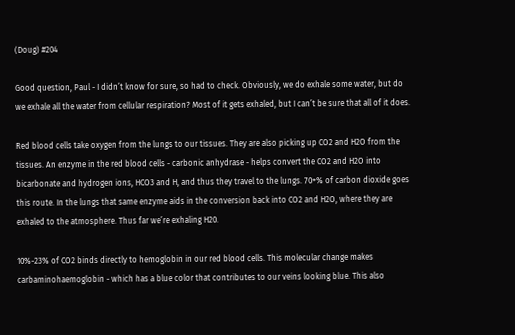(Doug) #204

Good question, Paul - I didn’t know for sure, so had to check. Obviously, we do exhale some water, but do we exhale all the water from cellular respiration? Most of it gets exhaled, but I can’t be sure that all of it does.

Red blood cells take oxygen from the lungs to our tissues. They are also picking up CO2 and H2O from the tissues. An enzyme in the red blood cells - carbonic anhydrase - helps convert the CO2 and H2O into bicarbonate and hydrogen ions, HCO3 and H, and thus they travel to the lungs. 70+% of carbon dioxide goes this route. In the lungs that same enzyme aids in the conversion back into CO2 and H2O, where they are exhaled to the atmosphere. Thus far we’re exhaling H20.

10%-23% of CO2 binds directly to hemoglobin in our red blood cells. This molecular change makes carbaminohaemoglobin - which has a blue color that contributes to our veins looking blue. This also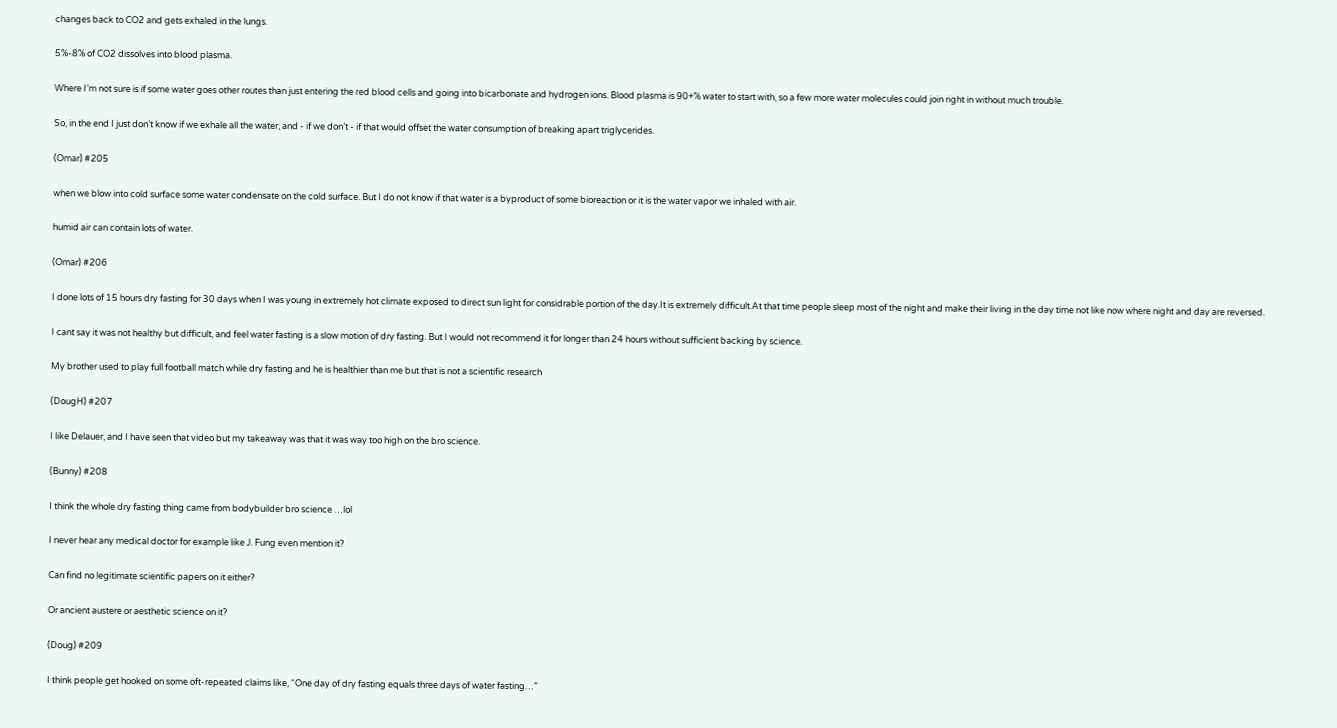changes back to CO2 and gets exhaled in the lungs.

5%-8% of CO2 dissolves into blood plasma.

Where I’m not sure is if some water goes other routes than just entering the red blood cells and going into bicarbonate and hydrogen ions. Blood plasma is 90+% water to start with, so a few more water molecules could join right in without much trouble.

So, in the end I just don’t know if we exhale all the water, and - if we don’t - if that would offset the water consumption of breaking apart triglycerides.

(Omar) #205

when we blow into cold surface some water condensate on the cold surface. But I do not know if that water is a byproduct of some bioreaction or it is the water vapor we inhaled with air.

humid air can contain lots of water.

(Omar) #206

I done lots of 15 hours dry fasting for 30 days when I was young in extremely hot climate exposed to direct sun light for considrable portion of the day.It is extremely difficult.At that time people sleep most of the night and make their living in the day time not like now where night and day are reversed.

I cant say it was not healthy but difficult, and feel water fasting is a slow motion of dry fasting. But I would not recommend it for longer than 24 hours without sufficient backing by science.

My brother used to play full football match while dry fasting and he is healthier than me but that is not a scientific research

(DougH) #207

I like Delauer, and I have seen that video but my takeaway was that it was way too high on the bro science.

(Bunny) #208

I think the whole dry fasting thing came from bodybuilder bro science …lol

I never hear any medical doctor for example like J. Fung even mention it?

Can find no legitimate scientific papers on it either?

Or ancient austere or aesthetic science on it?

(Doug) #209

I think people get hooked on some oft-repeated claims like, “One day of dry fasting equals three days of water fasting…”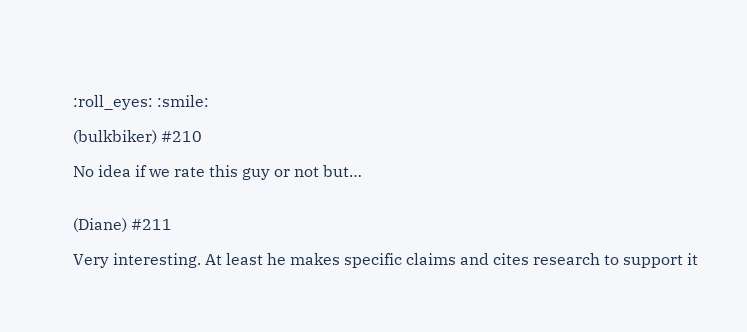:roll_eyes: :smile:

(bulkbiker) #210

No idea if we rate this guy or not but…


(Diane) #211

Very interesting. At least he makes specific claims and cites research to support it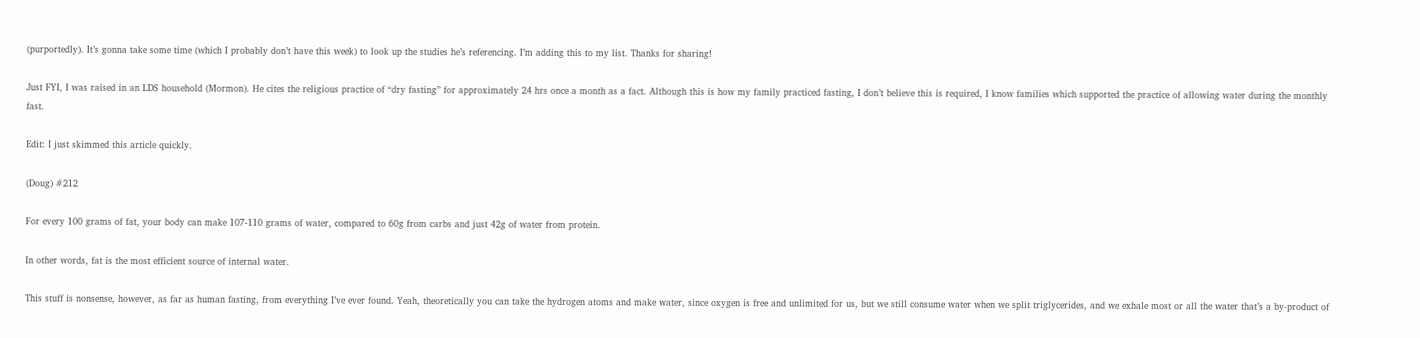(purportedly). It’s gonna take some time (which I probably don’t have this week) to look up the studies he’s referencing. I’m adding this to my list. Thanks for sharing!

Just FYI, I was raised in an LDS household (Mormon). He cites the religious practice of “dry fasting” for approximately 24 hrs once a month as a fact. Although this is how my family practiced fasting, I don’t believe this is required, I know families which supported the practice of allowing water during the monthly fast.

Edit: I just skimmed this article quickly.

(Doug) #212

For every 100 grams of fat, your body can make 107-110 grams of water, compared to 60g from carbs and just 42g of water from protein.

In other words, fat is the most efficient source of internal water.

This stuff is nonsense, however, as far as human fasting, from everything I’ve ever found. Yeah, theoretically you can take the hydrogen atoms and make water, since oxygen is free and unlimited for us, but we still consume water when we split triglycerides, and we exhale most or all the water that’s a by-product of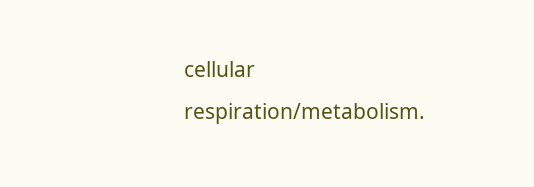cellular respiration/metabolism.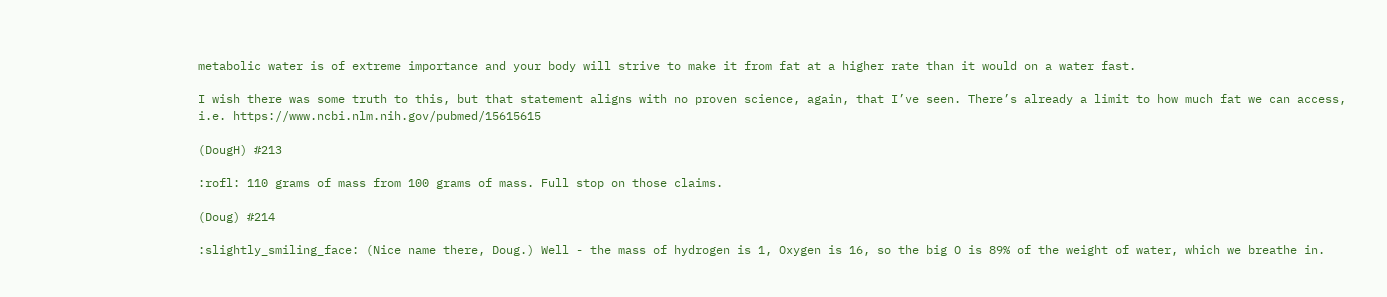metabolic water is of extreme importance and your body will strive to make it from fat at a higher rate than it would on a water fast.

I wish there was some truth to this, but that statement aligns with no proven science, again, that I’ve seen. There’s already a limit to how much fat we can access, i.e. https://www.ncbi.nlm.nih.gov/pubmed/15615615

(DougH) #213

:rofl: 110 grams of mass from 100 grams of mass. Full stop on those claims.

(Doug) #214

:slightly_smiling_face: (Nice name there, Doug.) Well - the mass of hydrogen is 1, Oxygen is 16, so the big O is 89% of the weight of water, which we breathe in.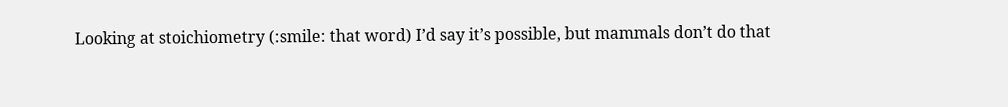Looking at stoichiometry (:smile: that word) I’d say it’s possible, but mammals don’t do that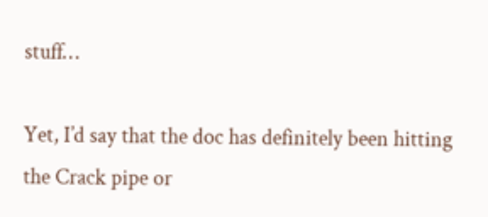stuff…

Yet, I’d say that the doc has definitely been hitting the Crack pipe or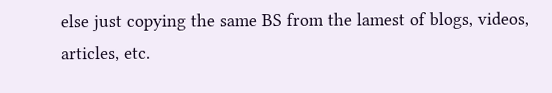else just copying the same BS from the lamest of blogs, videos, articles, etc.